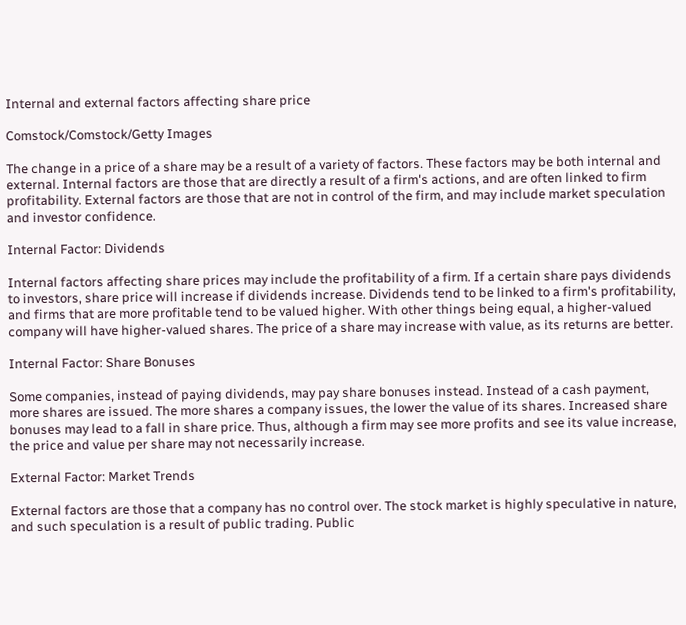Internal and external factors affecting share price

Comstock/Comstock/Getty Images

The change in a price of a share may be a result of a variety of factors. These factors may be both internal and external. Internal factors are those that are directly a result of a firm's actions, and are often linked to firm profitability. External factors are those that are not in control of the firm, and may include market speculation and investor confidence.

Internal Factor: Dividends

Internal factors affecting share prices may include the profitability of a firm. If a certain share pays dividends to investors, share price will increase if dividends increase. Dividends tend to be linked to a firm's profitability, and firms that are more profitable tend to be valued higher. With other things being equal, a higher-valued company will have higher-valued shares. The price of a share may increase with value, as its returns are better.

Internal Factor: Share Bonuses

Some companies, instead of paying dividends, may pay share bonuses instead. Instead of a cash payment, more shares are issued. The more shares a company issues, the lower the value of its shares. Increased share bonuses may lead to a fall in share price. Thus, although a firm may see more profits and see its value increase, the price and value per share may not necessarily increase.

External Factor: Market Trends

External factors are those that a company has no control over. The stock market is highly speculative in nature, and such speculation is a result of public trading. Public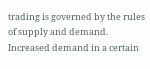trading is governed by the rules of supply and demand. Increased demand in a certain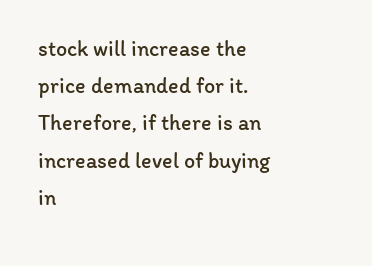stock will increase the price demanded for it. Therefore, if there is an increased level of buying in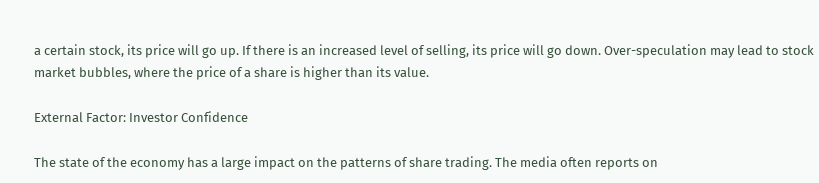a certain stock, its price will go up. If there is an increased level of selling, its price will go down. Over-speculation may lead to stock market bubbles, where the price of a share is higher than its value.

External Factor: Investor Confidence

The state of the economy has a large impact on the patterns of share trading. The media often reports on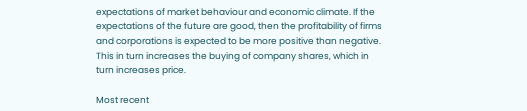expectations of market behaviour and economic climate. If the expectations of the future are good, then the profitability of firms and corporations is expected to be more positive than negative. This in turn increases the buying of company shares, which in turn increases price.

Most recent